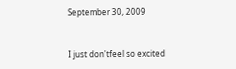September 30, 2009


I just don'tfeel so excited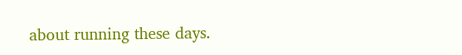about running these days.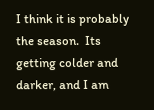I think it is probably the season.  Its getting colder and darker, and I am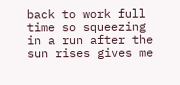back to work full time so squeezing in a run after the sun rises gives me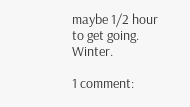maybe 1/2 hour to get going.  Winter.

1 comment: